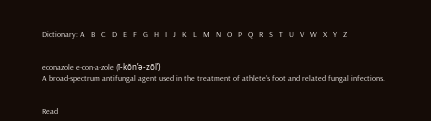Dictionary: A   B   C   D   E   F   G   H   I   J   K   L   M   N   O   P   Q   R   S   T   U   V   W   X   Y   Z


econazole e·con·a·zole (ĭ-kŏn’ə-zōl’)
A broad-spectrum antifungal agent used in the treatment of athlete’s foot and related fungal infections.


Read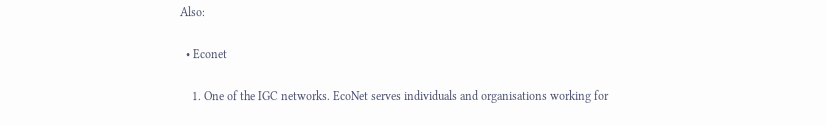Also:

  • Econet

    1. One of the IGC networks. EcoNet serves individuals and organisations working for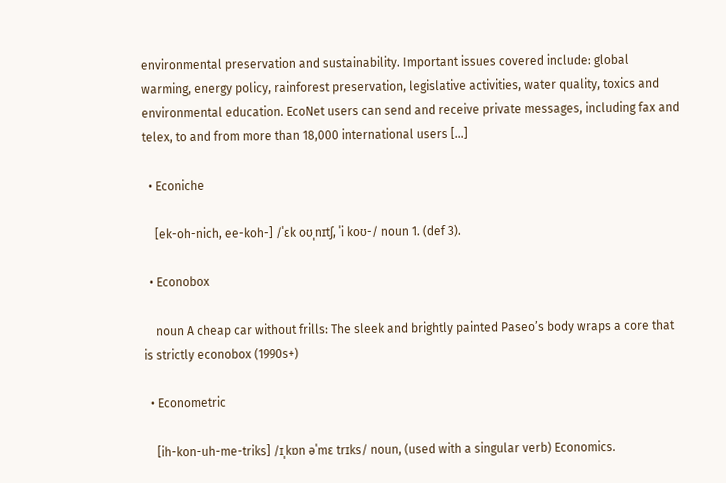environmental preservation and sustainability. Important issues covered include: global warming, energy policy, rainforest preservation, legislative activities, water quality, toxics and environmental education. EcoNet users can send and receive private messages, including fax and telex, to and from more than 18,000 international users […]

  • Econiche

    [ek-oh-nich, ee-koh-] /ˈɛk oʊˌnɪtʃ, ˈi koʊ-/ noun 1. (def 3).

  • Econobox

    noun A cheap car without frills: The sleek and brightly painted Paseo’s body wraps a core that is strictly econobox (1990s+)

  • Econometric

    [ih-kon-uh-me-triks] /ɪˌkɒn əˈmɛ trɪks/ noun, (used with a singular verb) Economics.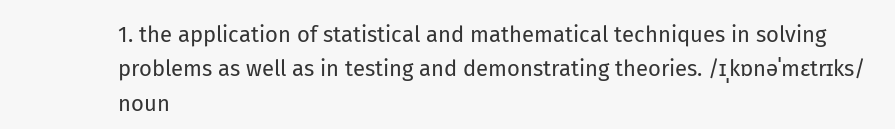1. the application of statistical and mathematical techniques in solving problems as well as in testing and demonstrating theories. /ɪˌkɒnəˈmɛtrɪks/ noun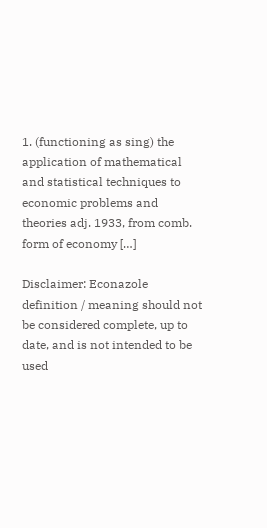1. (functioning as sing) the application of mathematical and statistical techniques to economic problems and theories adj. 1933, from comb. form of economy […]

Disclaimer: Econazole definition / meaning should not be considered complete, up to date, and is not intended to be used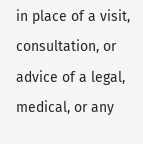in place of a visit, consultation, or advice of a legal, medical, or any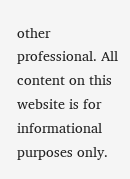other professional. All content on this website is for informational purposes only.